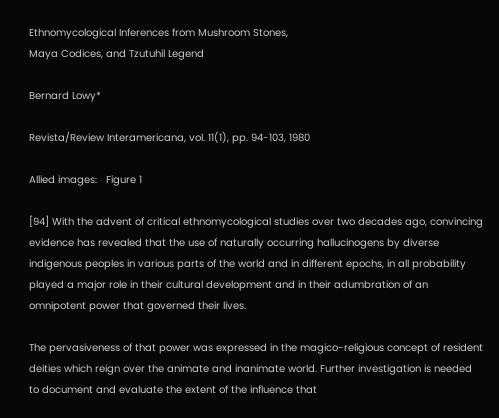Ethnomycological Inferences from Mushroom Stones,
Maya Codices, and Tzutuhil Legend

Bernard Lowy*

Revista/Review Interamericana, vol. 11(1), pp. 94-103, 1980

Allied images:   Figure 1

[94] With the advent of critical ethnomycological studies over two decades ago, convincing evidence has revealed that the use of naturally occurring hallucinogens by diverse indigenous peoples in various parts of the world and in different epochs, in all probability played a major role in their cultural development and in their adumbration of an omnipotent power that governed their lives.

The pervasiveness of that power was expressed in the magico-religious concept of resident deities which reign over the animate and inanimate world. Further investigation is needed to document and evaluate the extent of the influence that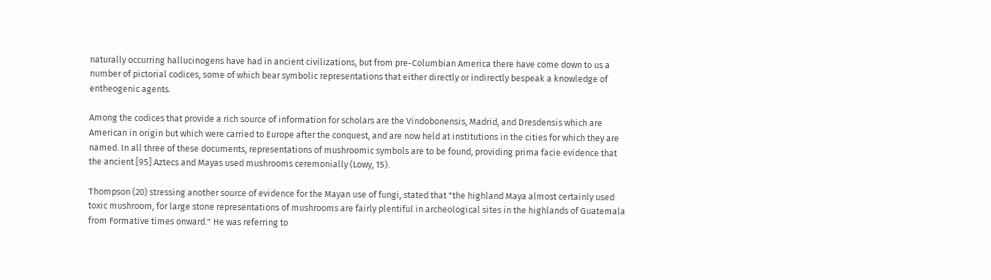naturally occurring hallucinogens have had in ancient civilizations, but from pre-Columbian America there have come down to us a number of pictorial codices, some of which bear symbolic representations that either directly or indirectly bespeak a knowledge of entheogenic agents.

Among the codices that provide a rich source of information for scholars are the Vindobonensis, Madrid, and Dresdensis which are American in origin but which were carried to Europe after the conquest, and are now held at institutions in the cities for which they are named. In all three of these documents, representations of mushroomic symbols are to be found, providing prima facie evidence that the ancient [95] Aztecs and Mayas used mushrooms ceremonially (Lowy, 15).

Thompson (20) stressing another source of evidence for the Mayan use of fungi, stated that "the highland Maya almost certainly used toxic mushroom, for large stone representations of mushrooms are fairly plentiful in archeological sites in the highlands of Guatemala from Formative times onward." He was referring to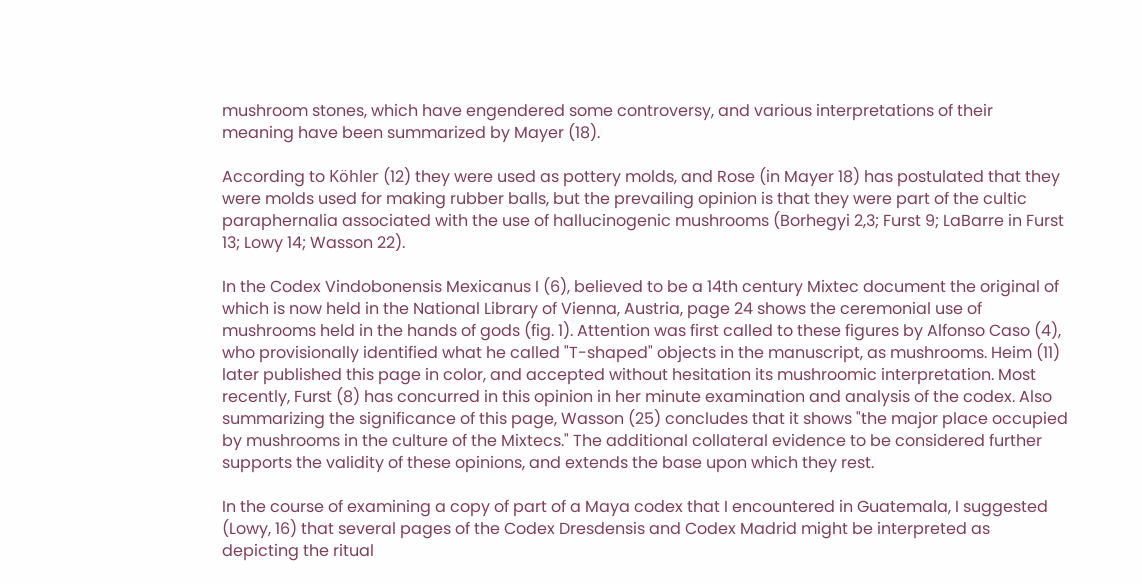mushroom stones, which have engendered some controversy, and various interpretations of their meaning have been summarized by Mayer (18).

According to Köhler (12) they were used as pottery molds, and Rose (in Mayer 18) has postulated that they were molds used for making rubber balls, but the prevailing opinion is that they were part of the cultic paraphernalia associated with the use of hallucinogenic mushrooms (Borhegyi 2,3; Furst 9; LaBarre in Furst 13; Lowy 14; Wasson 22).

In the Codex Vindobonensis Mexicanus I (6), believed to be a 14th century Mixtec document the original of which is now held in the National Library of Vienna, Austria, page 24 shows the ceremonial use of mushrooms held in the hands of gods (fig. 1). Attention was first called to these figures by Alfonso Caso (4), who provisionally identified what he called "T-shaped" objects in the manuscript, as mushrooms. Heim (11) later published this page in color, and accepted without hesitation its mushroomic interpretation. Most recently, Furst (8) has concurred in this opinion in her minute examination and analysis of the codex. Also summarizing the significance of this page, Wasson (25) concludes that it shows "the major place occupied by mushrooms in the culture of the Mixtecs." The additional collateral evidence to be considered further supports the validity of these opinions, and extends the base upon which they rest.

In the course of examining a copy of part of a Maya codex that I encountered in Guatemala, I suggested (Lowy, 16) that several pages of the Codex Dresdensis and Codex Madrid might be interpreted as depicting the ritual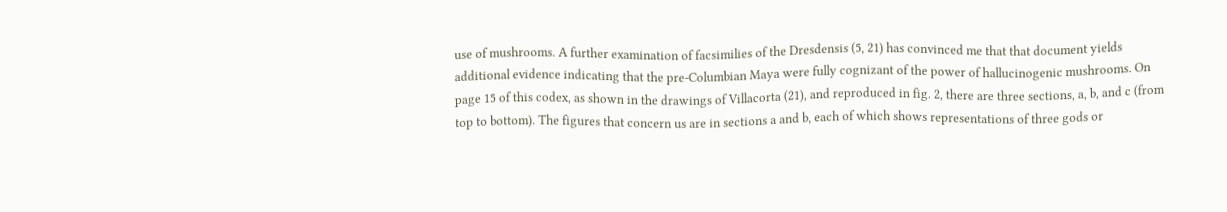use of mushrooms. A further examination of facsimilies of the Dresdensis (5, 21) has convinced me that that document yields additional evidence indicating that the pre-Columbian Maya were fully cognizant of the power of hallucinogenic mushrooms. On page 15 of this codex, as shown in the drawings of Villacorta (21), and reproduced in fig. 2, there are three sections, a, b, and c (from top to bottom). The figures that concern us are in sections a and b, each of which shows representations of three gods or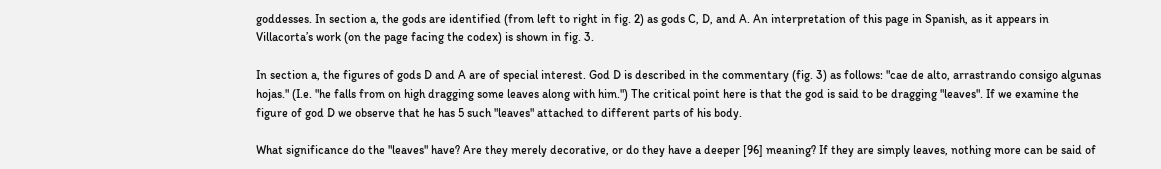goddesses. In section a, the gods are identified (from left to right in fig. 2) as gods C, D, and A. An interpretation of this page in Spanish, as it appears in Villacorta’s work (on the page facing the codex) is shown in fig. 3.

In section a, the figures of gods D and A are of special interest. God D is described in the commentary (fig. 3) as follows: "cae de alto, arrastrando consigo algunas hojas." (I.e. "he falls from on high dragging some leaves along with him.") The critical point here is that the god is said to be dragging "leaves". If we examine the figure of god D we observe that he has 5 such "leaves" attached to different parts of his body.

What significance do the "leaves" have? Are they merely decorative, or do they have a deeper [96] meaning? If they are simply leaves, nothing more can be said of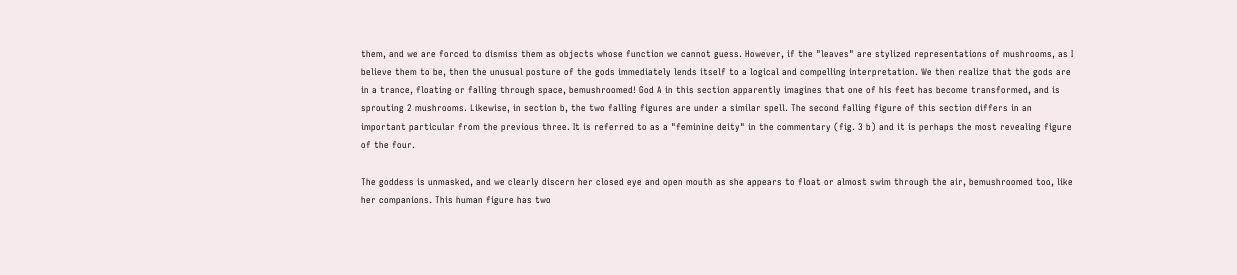them, and we are forced to dismiss them as objects whose function we cannot guess. However, if the "leaves" are stylized representations of mushrooms, as I believe them to be, then the unusual posture of the gods immediately lends itself to a logical and compelling interpretation. We then realize that the gods are in a trance, floating or falling through space, bemushroomed! God A in this section apparently imagines that one of his feet has become transformed, and is sprouting 2 mushrooms. Likewise, in section b, the two falling figures are under a similar spell. The second falling figure of this section differs in an important particular from the previous three. It is referred to as a "feminine deity" in the commentary (fig. 3 b) and it is perhaps the most revealing figure of the four.

The goddess is unmasked, and we clearly discern her closed eye and open mouth as she appears to float or almost swim through the air, bemushroomed too, like her companions. This human figure has two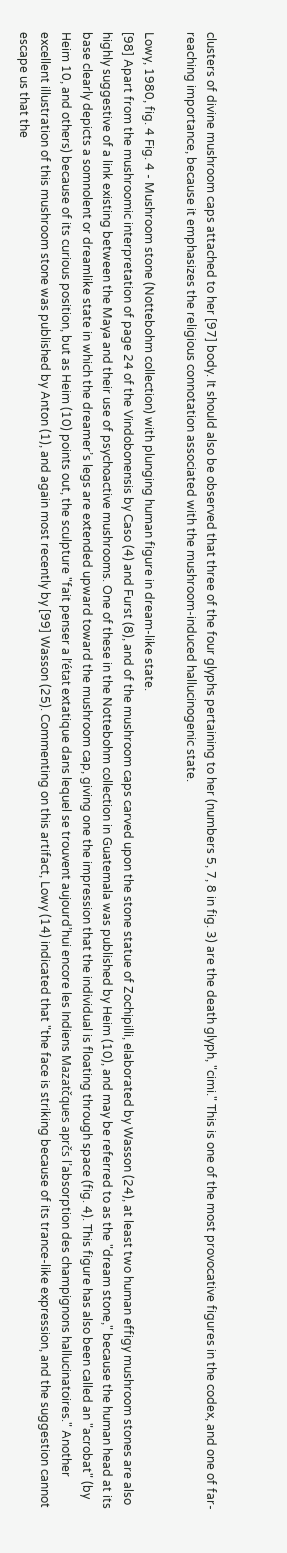clusters of divine mushroom caps attached to her [97] body. It should also be observed that three of the four glyphs pertaining to her (numbers 5, 7, 8 in fig. 3) are the death glyph, "cimi." This is one of the most provocative figures in the codex, and one of far-reaching importance, because it emphasizes the religious connotation associated with the mushroom-induced hallucinogenic state.

Lowy, 1980, fig. 4 Fig. 4 - Mushroom stone (Nottebohm collection) with plunging human figure in dream-like state.
[98] Apart from the mushroomic interpretation of page 24 of the Vindobonensis by Caso (4) and Furst (8), and of the mushroom caps carved upon the stone statue of Zochipilli, elaborated by Wasson (24), at least two human effigy mushroom stones are also highly suggestive of a link existing between the Maya and their use of psychoactive mushrooms. One of these in the Nottebohm collection in Guatemala was published by Heim (10), and may be referred to as the "dream stone," because the human head at its base clearly depicts a somnolent or dreamlike state in which the dreamer’s legs are extended upward toward the mushroom cap, giving one the impression that the individual is floating through space (fig. 4). This figure has also been called an "acrobat" (by Heim 10, and others) because of its curious position, but as Heim (10) points out, the sculpture "fait penser a l’état extatique dans lequel se trouvent aujourd’hui encore les Indiens Mazatčques aprčs l’absorption des champignons hallucinatoires." Another excellent illustration of this mushroom stone was published by Anton (1), and again most recently by [99] Wasson (25). Commenting on this artifact, Lowy (14) indicated that "the face is striking because of its trance-like expression, and the suggestion cannot escape us that the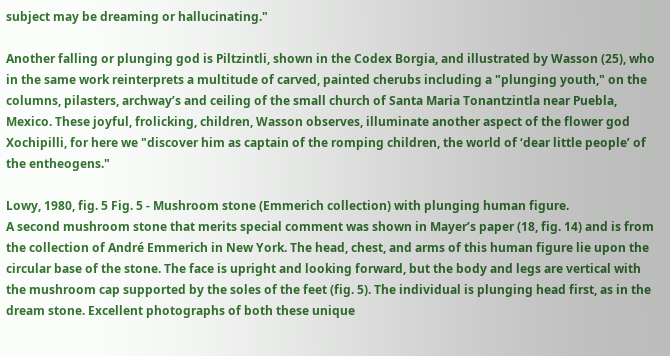subject may be dreaming or hallucinating."

Another falling or plunging god is Piltzintli, shown in the Codex Borgia, and illustrated by Wasson (25), who in the same work reinterprets a multitude of carved, painted cherubs including a "plunging youth," on the columns, pilasters, archway’s and ceiling of the small church of Santa Maria Tonantzintla near Puebla, Mexico. These joyful, frolicking, children, Wasson observes, illuminate another aspect of the flower god Xochipilli, for here we "discover him as captain of the romping children, the world of ‘dear little people’ of the entheogens."

Lowy, 1980, fig. 5 Fig. 5 - Mushroom stone (Emmerich collection) with plunging human figure.
A second mushroom stone that merits special comment was shown in Mayer’s paper (18, fig. 14) and is from the collection of André Emmerich in New York. The head, chest, and arms of this human figure lie upon the circular base of the stone. The face is upright and looking forward, but the body and legs are vertical with the mushroom cap supported by the soles of the feet (fig. 5). The individual is plunging head first, as in the dream stone. Excellent photographs of both these unique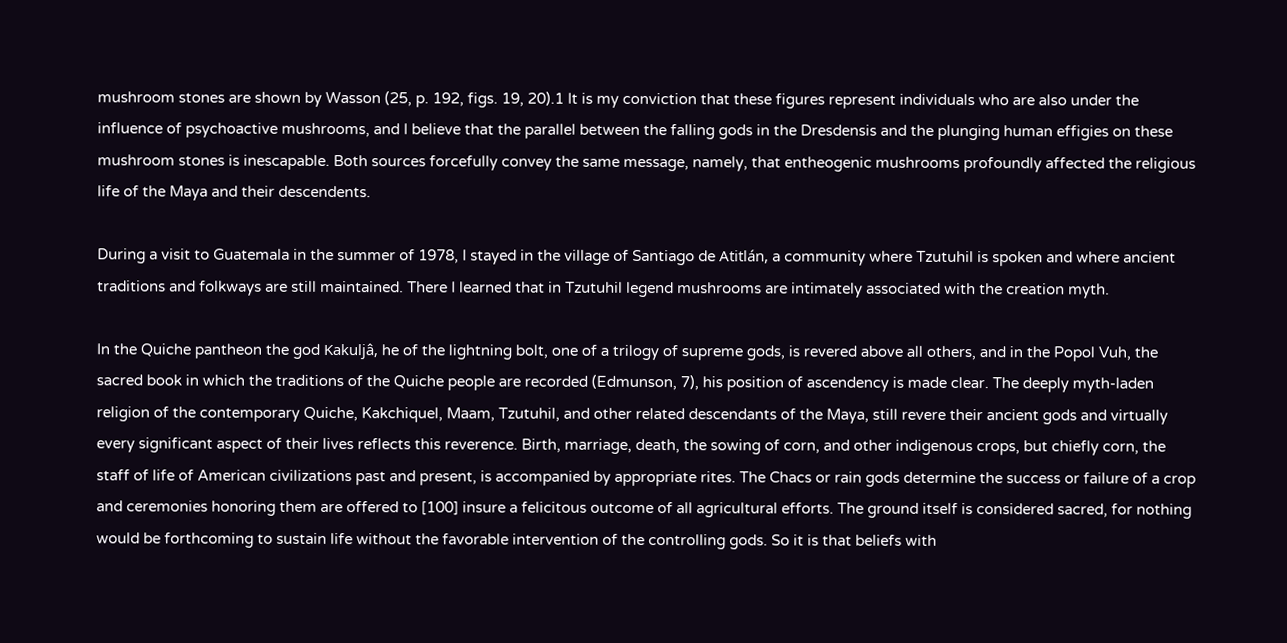mushroom stones are shown by Wasson (25, p. 192, figs. 19, 20).1 It is my conviction that these figures represent individuals who are also under the influence of psychoactive mushrooms, and I believe that the parallel between the falling gods in the Dresdensis and the plunging human effigies on these mushroom stones is inescapable. Both sources forcefully convey the same message, namely, that entheogenic mushrooms profoundly affected the religious life of the Maya and their descendents.

During a visit to Guatemala in the summer of 1978, I stayed in the village of Santiago de Atitlán, a community where Tzutuhil is spoken and where ancient traditions and folkways are still maintained. There I learned that in Tzutuhil legend mushrooms are intimately associated with the creation myth.

In the Quiche pantheon the god Kakuljâ, he of the lightning bolt, one of a trilogy of supreme gods, is revered above all others, and in the Popol Vuh, the sacred book in which the traditions of the Quiche people are recorded (Edmunson, 7), his position of ascendency is made clear. The deeply myth-laden religion of the contemporary Quiche, Kakchiquel, Maam, Tzutuhil, and other related descendants of the Maya, still revere their ancient gods and virtually every significant aspect of their lives reflects this reverence. Birth, marriage, death, the sowing of corn, and other indigenous crops, but chiefly corn, the staff of life of American civilizations past and present, is accompanied by appropriate rites. The Chacs or rain gods determine the success or failure of a crop and ceremonies honoring them are offered to [100] insure a felicitous outcome of all agricultural efforts. The ground itself is considered sacred, for nothing would be forthcoming to sustain life without the favorable intervention of the controlling gods. So it is that beliefs with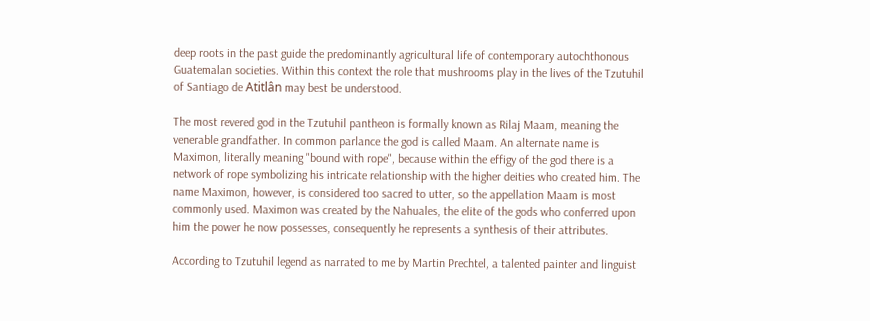deep roots in the past guide the predominantly agricultural life of contemporary autochthonous Guatemalan societies. Within this context the role that mushrooms play in the lives of the Tzutuhil of Santiago de Atitlân may best be understood.

The most revered god in the Tzutuhil pantheon is formally known as Rilaj Maam, meaning the venerable grandfather. In common parlance the god is called Maam. An alternate name is Maximon, literally meaning "bound with rope", because within the effigy of the god there is a network of rope symbolizing his intricate relationship with the higher deities who created him. The name Maximon, however, is considered too sacred to utter, so the appellation Maam is most commonly used. Maximon was created by the Nahuales, the elite of the gods who conferred upon him the power he now possesses, consequently he represents a synthesis of their attributes.

According to Tzutuhil legend as narrated to me by Martin Prechtel, a talented painter and linguist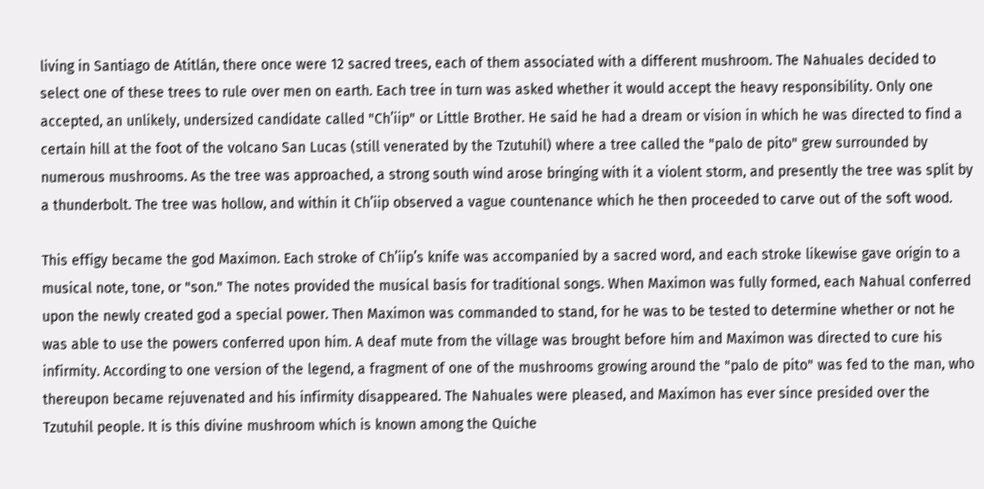living in Santiago de Atitlán, there once were 12 sacred trees, each of them associated with a different mushroom. The Nahuales decided to select one of these trees to rule over men on earth. Each tree in turn was asked whether it would accept the heavy responsibility. Only one accepted, an unlikely, undersized candidate called "Ch’iip" or Little Brother. He said he had a dream or vision in which he was directed to find a certain hill at the foot of the volcano San Lucas (still venerated by the Tzutuhil) where a tree called the "palo de pito" grew surrounded by numerous mushrooms. As the tree was approached, a strong south wind arose bringing with it a violent storm, and presently the tree was split by a thunderbolt. The tree was hollow, and within it Ch’iip observed a vague countenance which he then proceeded to carve out of the soft wood.

This effigy became the god Maximon. Each stroke of Ch’iip’s knife was accompanied by a sacred word, and each stroke likewise gave origin to a musical note, tone, or "son." The notes provided the musical basis for traditional songs. When Maximon was fully formed, each Nahual conferred upon the newly created god a special power. Then Maximon was commanded to stand, for he was to be tested to determine whether or not he was able to use the powers conferred upon him. A deaf mute from the village was brought before him and Maximon was directed to cure his infirmity. According to one version of the legend, a fragment of one of the mushrooms growing around the "palo de pito" was fed to the man, who thereupon became rejuvenated and his infirmity disappeared. The Nahuales were pleased, and Maximon has ever since presided over the Tzutuhil people. It is this divine mushroom which is known among the Quiche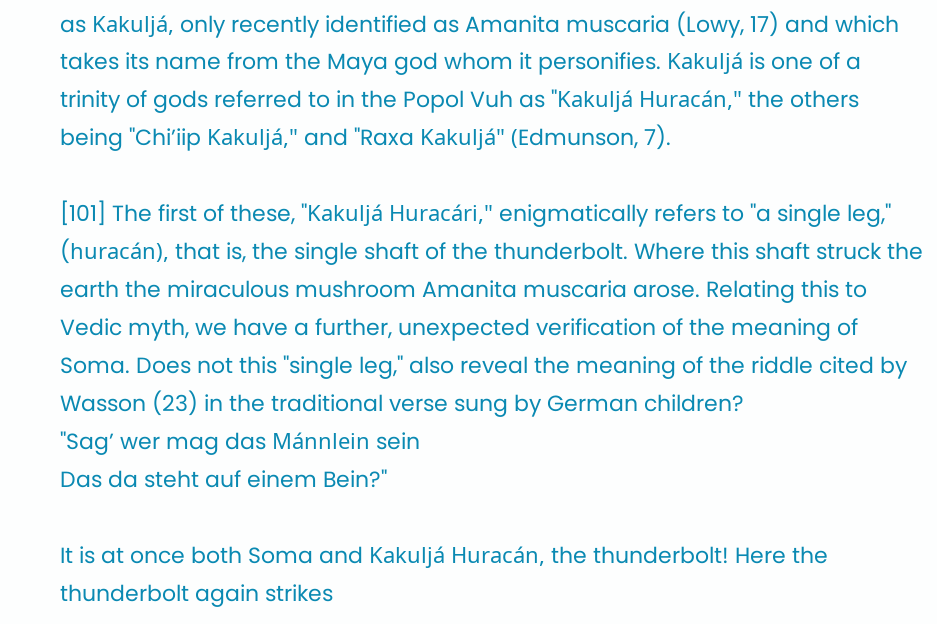as Kakuljá, only recently identified as Amanita muscaria (Lowy, 17) and which takes its name from the Maya god whom it personifies. Kakuljá is one of a trinity of gods referred to in the Popol Vuh as "Kakuljá Huracán," the others being "Chi’iip Kakuljá," and "Raxa Kakuljá" (Edmunson, 7).

[101] The first of these, "Kakuljá Huracári," enigmatically refers to "a single leg," (huracán), that is, the single shaft of the thunderbolt. Where this shaft struck the earth the miraculous mushroom Amanita muscaria arose. Relating this to Vedic myth, we have a further, unexpected verification of the meaning of Soma. Does not this "single leg," also reveal the meaning of the riddle cited by Wasson (23) in the traditional verse sung by German children?
"Sag’ wer mag das Mánnlein sein
Das da steht auf einem Bein?"

It is at once both Soma and Kakuljá Huracán, the thunderbolt! Here the thunderbolt again strikes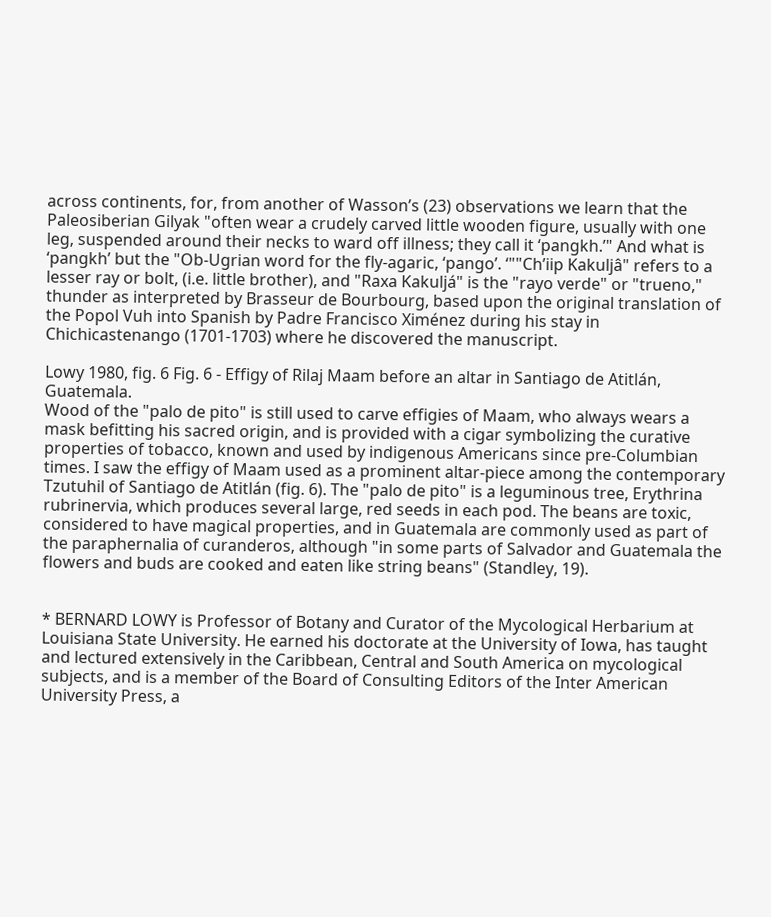across continents, for, from another of Wasson’s (23) observations we learn that the Paleosiberian Gilyak "often wear a crudely carved little wooden figure, usually with one leg, suspended around their necks to ward off illness; they call it ‘pangkh.’" And what is ‘pangkh’ but the "Ob-Ugrian word for the fly-agaric, ‘pango’. ‘""Ch’iip Kakuljâ" refers to a lesser ray or bolt, (i.e. little brother), and "Raxa Kakuljá" is the "rayo verde" or "trueno," thunder as interpreted by Brasseur de Bourbourg, based upon the original translation of the Popol Vuh into Spanish by Padre Francisco Ximénez during his stay in Chichicastenango (1701-1703) where he discovered the manuscript.

Lowy 1980, fig. 6 Fig. 6 - Effigy of Rilaj Maam before an altar in Santiago de Atitlán, Guatemala.
Wood of the "palo de pito" is still used to carve effigies of Maam, who always wears a mask befitting his sacred origin, and is provided with a cigar symbolizing the curative properties of tobacco, known and used by indigenous Americans since pre-Columbian times. I saw the effigy of Maam used as a prominent altar-piece among the contemporary Tzutuhil of Santiago de Atitlán (fig. 6). The "palo de pito" is a leguminous tree, Erythrina rubrinervia, which produces several large, red seeds in each pod. The beans are toxic, considered to have magical properties, and in Guatemala are commonly used as part of the paraphernalia of curanderos, although "in some parts of Salvador and Guatemala the flowers and buds are cooked and eaten like string beans" (Standley, 19).


* BERNARD LOWY is Professor of Botany and Curator of the Mycological Herbarium at Louisiana State University. He earned his doctorate at the University of Iowa, has taught and lectured extensively in the Caribbean, Central and South America on mycological subjects, and is a member of the Board of Consulting Editors of the Inter American University Press, a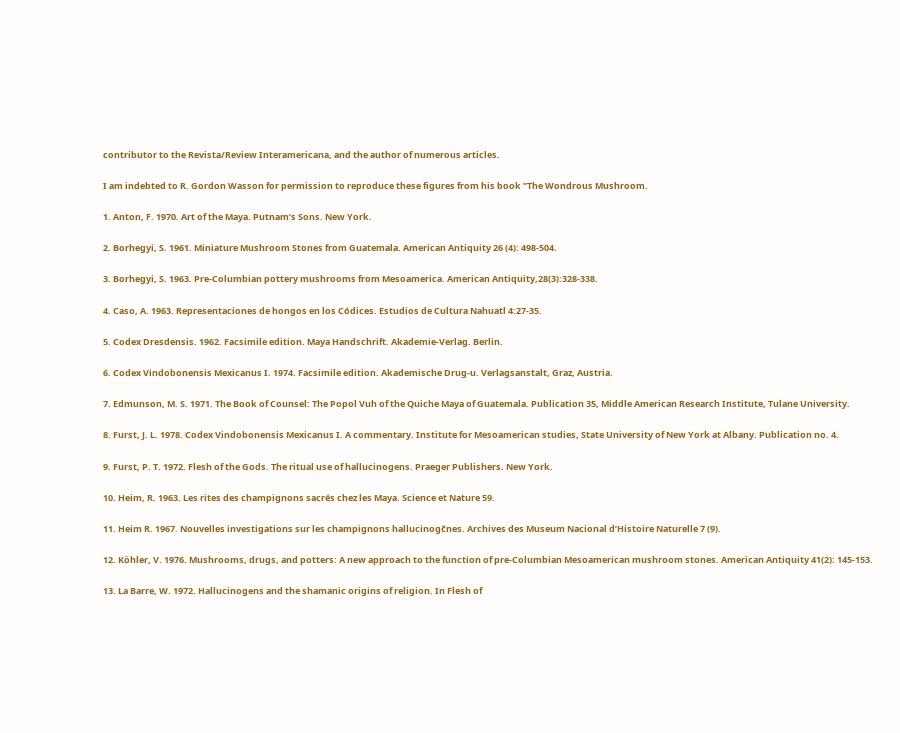contributor to the Revista/Review Interamericana, and the author of numerous articles.

I am indebted to R. Gordon Wasson for permission to reproduce these figures from his book "The Wondrous Mushroom.

1. Anton, F. 1970. Art of the Maya. Putnam’s Sons. New York.

2. Borhegyi, S. 1961. Miniature Mushroom Stones from Guatemala. American Antiquity 26 (4): 498-504.

3. Borhegyi, S. 1963. Pre-Columbian pottery mushrooms from Mesoamerica. American Antiquity,28(3):328-338.

4. Caso, A. 1963. Representaciones de hongos en los Códices. Estudios de Cultura Nahuatl 4:27-35.

5. Codex Dresdensis. 1962. Facsimile edition. Maya Handschrift. Akademie-Verlag. Berlin.

6. Codex Vindobonensis Mexicanus I. 1974. Facsimile edition. Akademische Drug-u. Verlagsanstalt, Graz, Austria.

7. Edmunson, M. S. 1971. The Book of Counsel: The Popol Vuh of the Quiche Maya of Guatemala. Publication 35, Middle American Research Institute, Tulane University.

8. Furst, J. L. 1978. Codex Vindobonensis Mexicanus I. A commentary. Institute for Mesoamerican studies, State University of New York at Albany. Publication no. 4.

9. Furst, P. T. 1972. Flesh of the Gods. The ritual use of hallucinogens. Praeger Publishers. New York.

10. Heim, R. 1963. Les rites des champignons sacrés chez les Maya. Science et Nature 59.

11. Heim R. 1967. Nouvelles investigations sur les champignons hallucinogčnes. Archives des Museum Nacional d’Histoire Naturelle 7 (9).

12. Köhler, V. 1976. Mushrooms, drugs, and potters: A new approach to the function of pre-Columbian Mesoamerican mushroom stones. American Antiquity 41(2): 145-153.

13. La Barre, W. 1972. Hallucinogens and the shamanic origins of religion. In Flesh of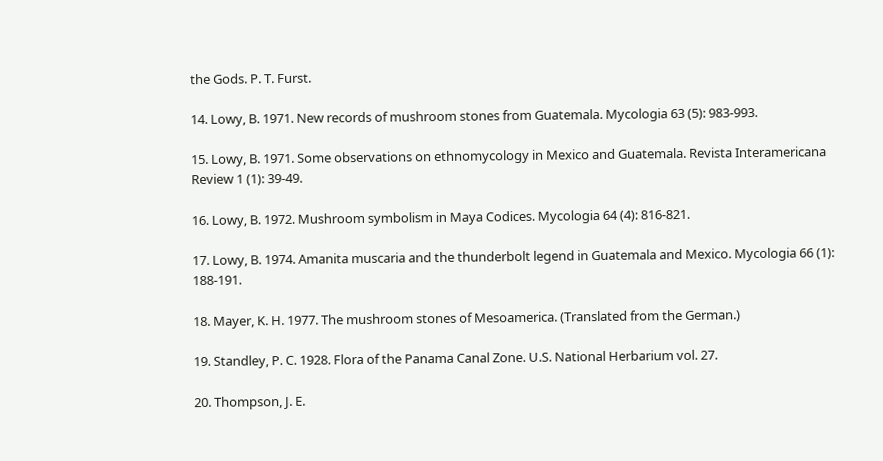the Gods. P. T. Furst.

14. Lowy, B. 1971. New records of mushroom stones from Guatemala. Mycologia 63 (5): 983-993.

15. Lowy, B. 1971. Some observations on ethnomycology in Mexico and Guatemala. Revista Interamericana Review 1 (1): 39-49.

16. Lowy, B. 1972. Mushroom symbolism in Maya Codices. Mycologia 64 (4): 816-821.

17. Lowy, B. 1974. Amanita muscaria and the thunderbolt legend in Guatemala and Mexico. Mycologia 66 (1): 188-191.

18. Mayer, K. H. 1977. The mushroom stones of Mesoamerica. (Translated from the German.)

19. Standley, P. C. 1928. Flora of the Panama Canal Zone. U.S. National Herbarium vol. 27.

20. Thompson, J. E.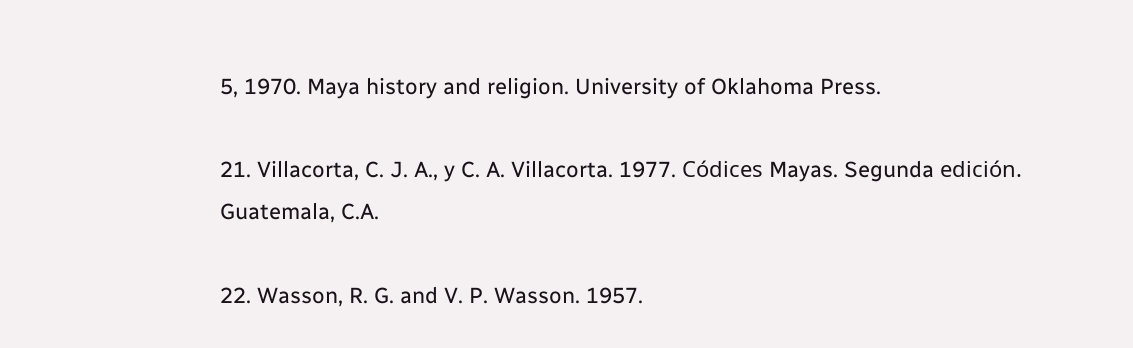5, 1970. Maya history and religion. University of Oklahoma Press.

21. Villacorta, C. J. A., y C. A. Villacorta. 1977. Códices Mayas. Segunda edición. Guatemala, C.A.

22. Wasson, R. G. and V. P. Wasson. 1957.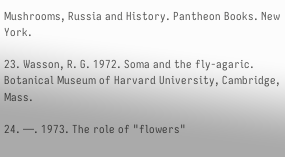Mushrooms, Russia and History. Pantheon Books. New York.

23. Wasson, R. G. 1972. Soma and the fly-agaric. Botanical Museum of Harvard University, Cambridge, Mass.

24. —. 1973. The role of "flowers"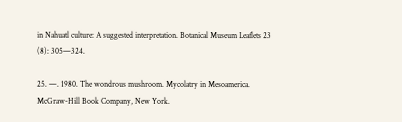in Nahuatl culture: A suggested interpretation. Botanical Museum Leaflets 23 (8): 305—324.

25. —. 1980. The wondrous mushroom. Mycolatry in Mesoamerica. McGraw-Hill Book Company, New York.